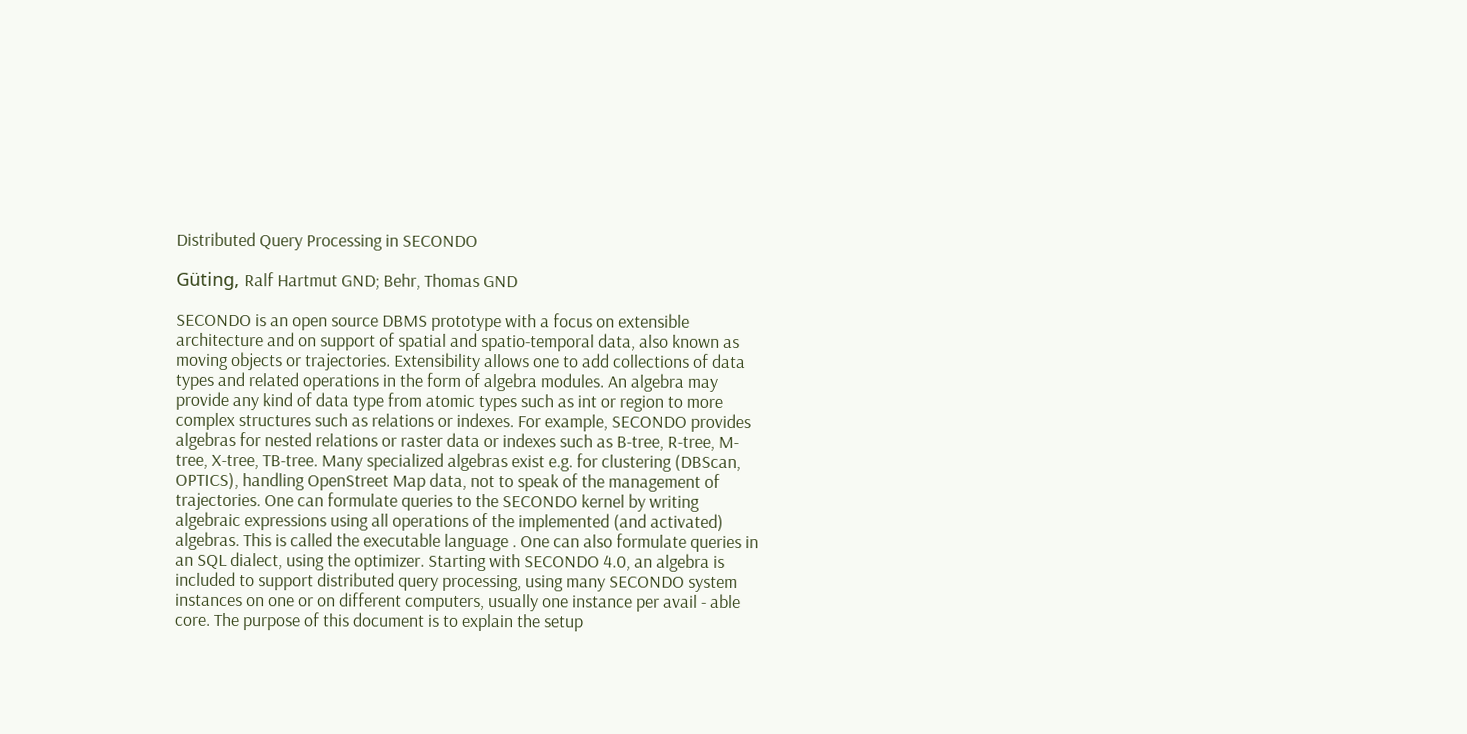Distributed Query Processing in SECONDO

Güting, Ralf Hartmut GND; Behr, Thomas GND

SECONDO is an open source DBMS prototype with a focus on extensible architecture and on support of spatial and spatio-temporal data, also known as moving objects or trajectories. Extensibility allows one to add collections of data types and related operations in the form of algebra modules. An algebra may provide any kind of data type from atomic types such as int or region to more complex structures such as relations or indexes. For example, SECONDO provides algebras for nested relations or raster data or indexes such as B-tree, R-tree, M-tree, X-tree, TB-tree. Many specialized algebras exist e.g. for clustering (DBScan, OPTICS), handling OpenStreet Map data, not to speak of the management of trajectories. One can formulate queries to the SECONDO kernel by writing algebraic expressions using all operations of the implemented (and activated) algebras. This is called the executable language . One can also formulate queries in an SQL dialect, using the optimizer. Starting with SECONDO 4.0, an algebra is included to support distributed query processing, using many SECONDO system instances on one or on different computers, usually one instance per avail - able core. The purpose of this document is to explain the setup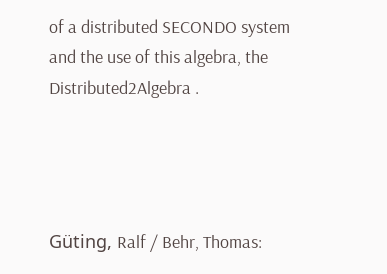of a distributed SECONDO system and the use of this algebra, the Distributed2Algebra .




Güting, Ralf / Behr, Thomas: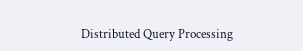Distributed Query Processing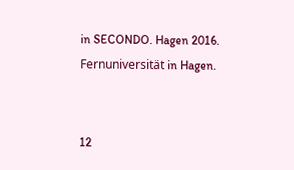in SECONDO. Hagen 2016. Fernuniversität in Hagen.


12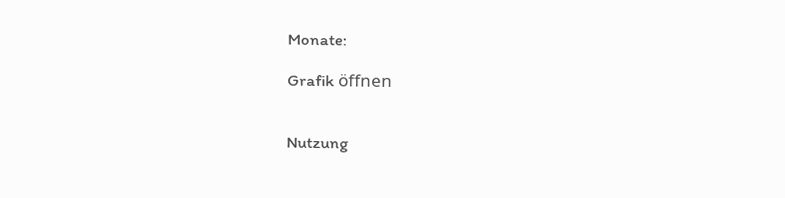Monate:

Grafik öffnen


Nutzung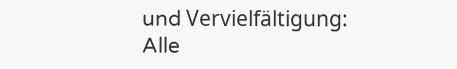und Vervielfältigung:
Alle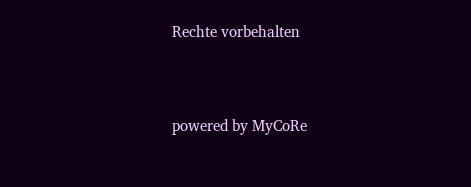Rechte vorbehalten


powered by MyCoRe